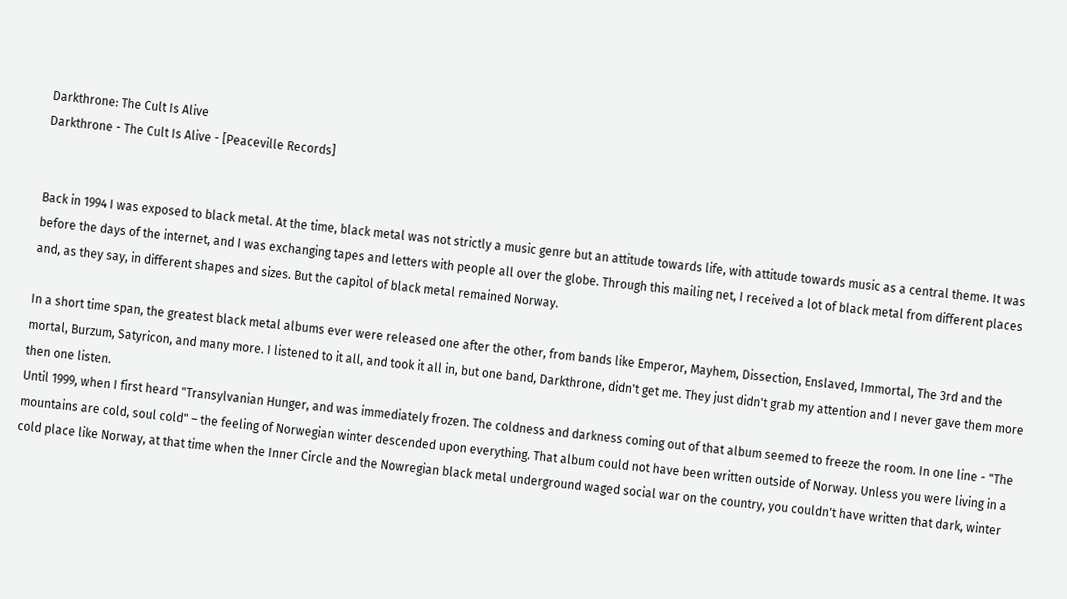Darkthrone: The Cult Is Alive
Darkthrone - The Cult Is Alive - [Peaceville Records]


Back in 1994 I was exposed to black metal. At the time, black metal was not strictly a music genre but an attitude towards life, with attitude towards music as a central theme. It was before the days of the internet, and I was exchanging tapes and letters with people all over the globe. Through this mailing net, I received a lot of black metal from different places and, as they say, in different shapes and sizes. But the capitol of black metal remained Norway.

In a short time span, the greatest black metal albums ever were released one after the other, from bands like Emperor, Mayhem, Dissection, Enslaved, Immortal, The 3rd and the mortal, Burzum, Satyricon, and many more. I listened to it all, and took it all in, but one band, Darkthrone, didn't get me. They just didn't grab my attention and I never gave them more then one listen.
Until 1999, when I first heard "Transylvanian Hunger, and was immediately frozen. The coldness and darkness coming out of that album seemed to freeze the room. In one line - "The mountains are cold, soul cold" – the feeling of Norwegian winter descended upon everything. That album could not have been written outside of Norway. Unless you were living in a cold place like Norway, at that time when the Inner Circle and the Nowregian black metal underground waged social war on the country, you couldn't have written that dark, winter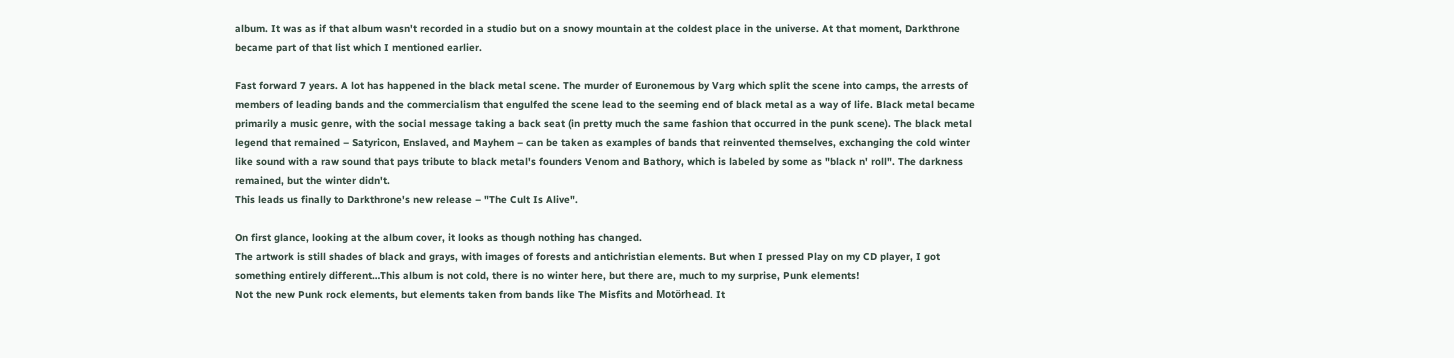album. It was as if that album wasn't recorded in a studio but on a snowy mountain at the coldest place in the universe. At that moment, Darkthrone became part of that list which I mentioned earlier.

Fast forward 7 years. A lot has happened in the black metal scene. The murder of Euronemous by Varg which split the scene into camps, the arrests of members of leading bands and the commercialism that engulfed the scene lead to the seeming end of black metal as a way of life. Black metal became primarily a music genre, with the social message taking a back seat (in pretty much the same fashion that occurred in the punk scene). The black metal legend that remained – Satyricon, Enslaved, and Mayhem – can be taken as examples of bands that reinvented themselves, exchanging the cold winter like sound with a raw sound that pays tribute to black metal's founders Venom and Bathory, which is labeled by some as "black n' roll". The darkness remained, but the winter didn't.
This leads us finally to Darkthrone's new release – "The Cult Is Alive".

On first glance, looking at the album cover, it looks as though nothing has changed.
The artwork is still shades of black and grays, with images of forests and antichristian elements. But when I pressed Play on my CD player, I got something entirely different…This album is not cold, there is no winter here, but there are, much to my surprise, Punk elements!
Not the new Punk rock elements, but elements taken from bands like The Misfits and Motörhead. It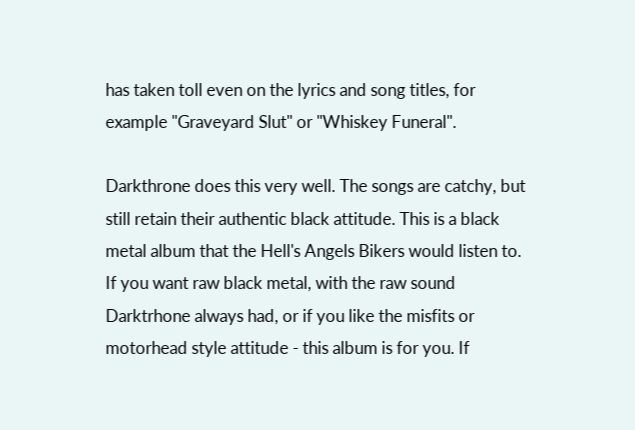has taken toll even on the lyrics and song titles, for example "Graveyard Slut" or "Whiskey Funeral".

Darkthrone does this very well. The songs are catchy, but still retain their authentic black attitude. This is a black metal album that the Hell's Angels Bikers would listen to. If you want raw black metal, with the raw sound Darktrhone always had, or if you like the misfits or motorhead style attitude - this album is for you. If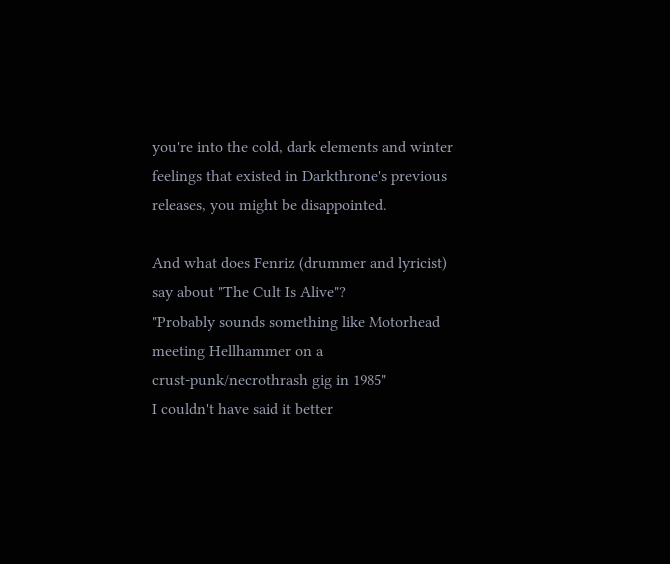you're into the cold, dark elements and winter feelings that existed in Darkthrone's previous releases, you might be disappointed.

And what does Fenriz (drummer and lyricist) say about "The Cult Is Alive"?
"Probably sounds something like Motorhead meeting Hellhammer on a
crust-punk/necrothrash gig in 1985"
I couldn't have said it better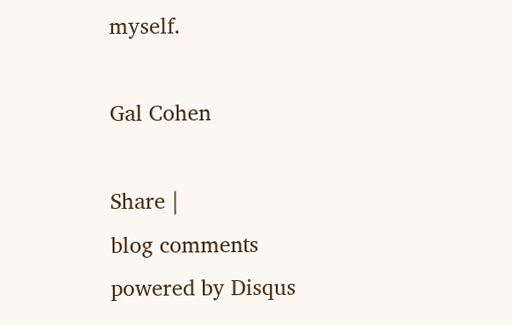myself.

Gal Cohen

Share |
blog comments powered by Disqus